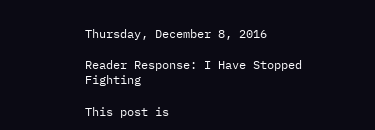Thursday, December 8, 2016

Reader Response: I Have Stopped Fighting

This post is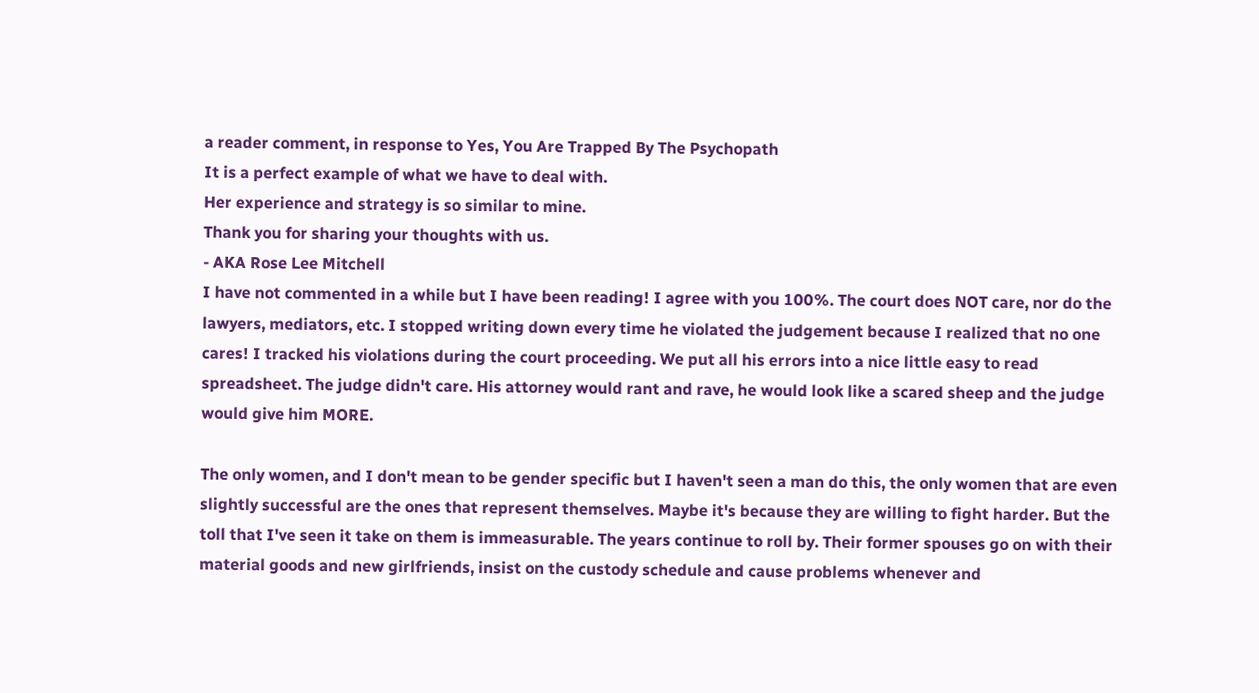a reader comment, in response to Yes, You Are Trapped By The Psychopath
It is a perfect example of what we have to deal with.
Her experience and strategy is so similar to mine.
Thank you for sharing your thoughts with us.
- AKA Rose Lee Mitchell
I have not commented in a while but I have been reading! I agree with you 100%. The court does NOT care, nor do the lawyers, mediators, etc. I stopped writing down every time he violated the judgement because I realized that no one cares! I tracked his violations during the court proceeding. We put all his errors into a nice little easy to read spreadsheet. The judge didn't care. His attorney would rant and rave, he would look like a scared sheep and the judge would give him MORE.

The only women, and I don't mean to be gender specific but I haven't seen a man do this, the only women that are even slightly successful are the ones that represent themselves. Maybe it's because they are willing to fight harder. But the toll that I've seen it take on them is immeasurable. The years continue to roll by. Their former spouses go on with their material goods and new girlfriends, insist on the custody schedule and cause problems whenever and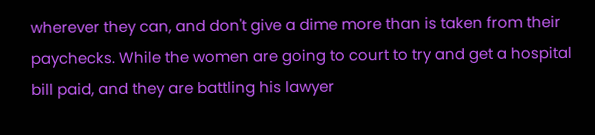wherever they can, and don't give a dime more than is taken from their paychecks. While the women are going to court to try and get a hospital bill paid, and they are battling his lawyer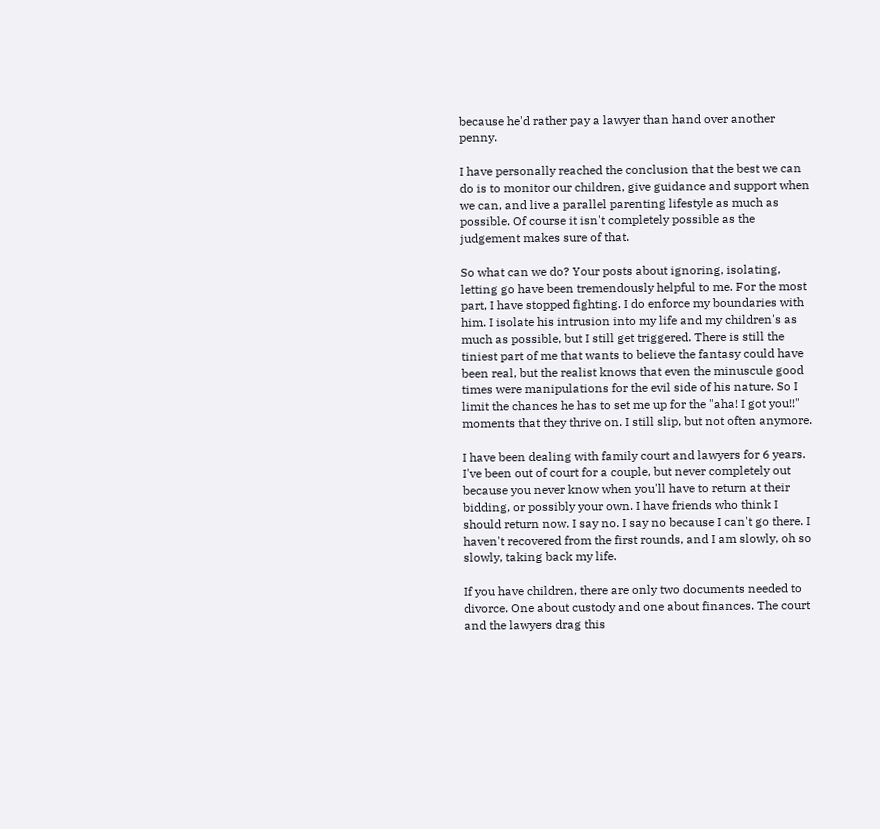because he'd rather pay a lawyer than hand over another penny.

I have personally reached the conclusion that the best we can do is to monitor our children, give guidance and support when we can, and live a parallel parenting lifestyle as much as possible. Of course it isn't completely possible as the judgement makes sure of that.

So what can we do? Your posts about ignoring, isolating, letting go have been tremendously helpful to me. For the most part, I have stopped fighting. I do enforce my boundaries with him. I isolate his intrusion into my life and my children's as much as possible, but I still get triggered. There is still the tiniest part of me that wants to believe the fantasy could have been real, but the realist knows that even the minuscule good times were manipulations for the evil side of his nature. So I limit the chances he has to set me up for the "aha! I got you!!" moments that they thrive on. I still slip, but not often anymore.

I have been dealing with family court and lawyers for 6 years. I've been out of court for a couple, but never completely out because you never know when you'll have to return at their bidding, or possibly your own. I have friends who think I should return now. I say no. I say no because I can't go there. I haven't recovered from the first rounds, and I am slowly, oh so slowly, taking back my life.

If you have children, there are only two documents needed to divorce. One about custody and one about finances. The court and the lawyers drag this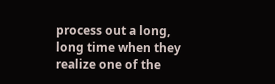process out a long, long time when they realize one of the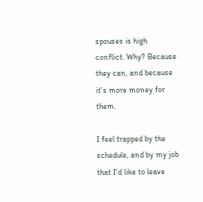spouses is high conflict. Why? Because they can, and because it's more money for them.

I feel trapped by the schedule, and by my job that I'd like to leave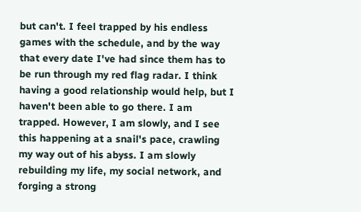but can't. I feel trapped by his endless games with the schedule, and by the way that every date I've had since them has to be run through my red flag radar. I think having a good relationship would help, but I haven't been able to go there. I am trapped. However, I am slowly, and I see this happening at a snail's pace, crawling my way out of his abyss. I am slowly rebuilding my life, my social network, and forging a strong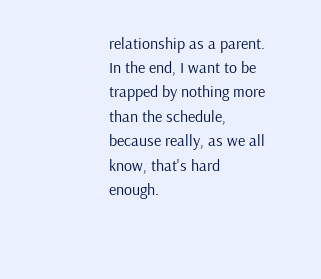relationship as a parent. In the end, I want to be trapped by nothing more than the schedule, because really, as we all know, that's hard enough.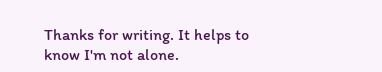Thanks for writing. It helps to know I'm not alone.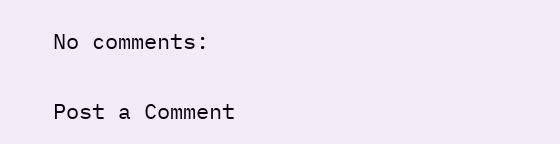No comments:

Post a Comment